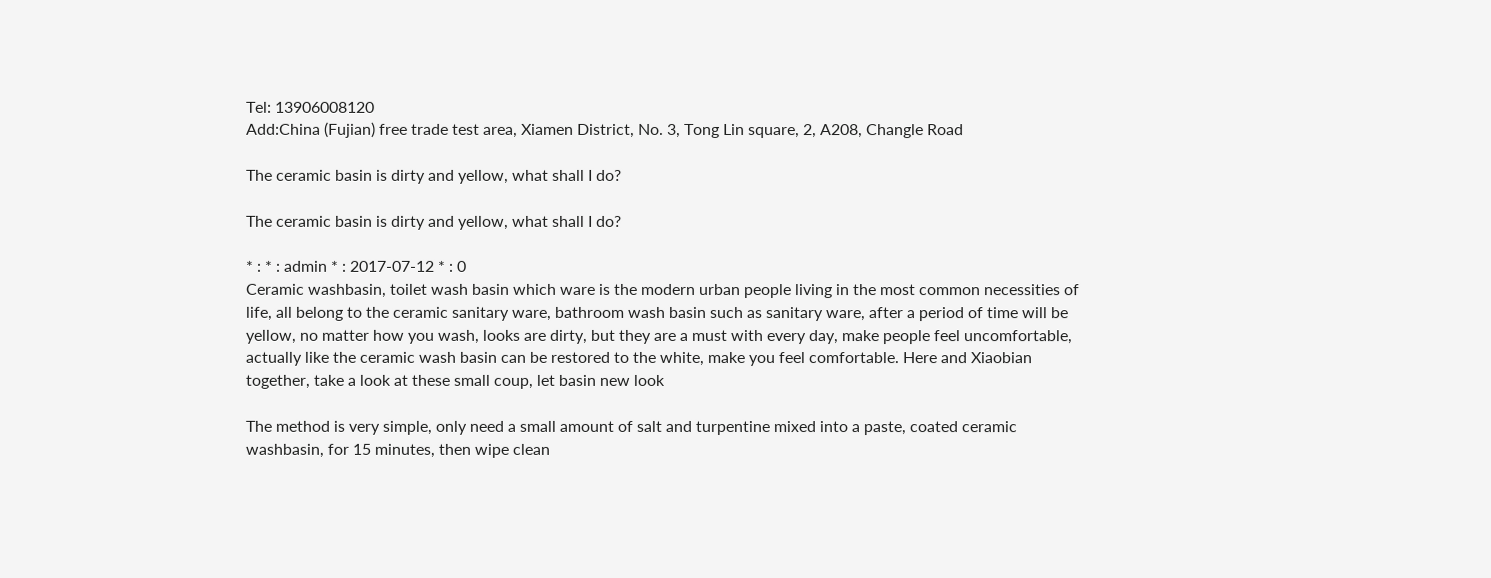Tel: 13906008120
Add:China (Fujian) free trade test area, Xiamen District, No. 3, Tong Lin square, 2, A208, Changle Road

The ceramic basin is dirty and yellow, what shall I do?

The ceramic basin is dirty and yellow, what shall I do?

* : * : admin * : 2017-07-12 * : 0
Ceramic washbasin, toilet wash basin which ware is the modern urban people living in the most common necessities of life, all belong to the ceramic sanitary ware, bathroom wash basin such as sanitary ware, after a period of time will be yellow, no matter how you wash, looks are dirty, but they are a must with every day, make people feel uncomfortable, actually like the ceramic wash basin can be restored to the white, make you feel comfortable. Here and Xiaobian together, take a look at these small coup, let basin new look

The method is very simple, only need a small amount of salt and turpentine mixed into a paste, coated ceramic washbasin, for 15 minutes, then wipe clean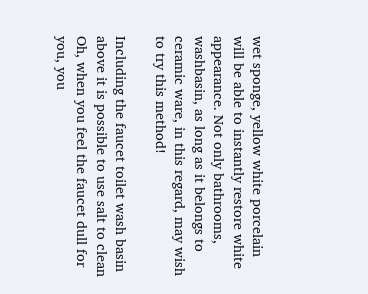wet sponge, yellow white porcelain will be able to instantly restore white appearance. Not only bathrooms, washbasin, as long as it belongs to ceramic ware, in this regard, may wish to try this method!

Including the faucet toilet wash basin above it is possible to use salt to clean Oh, when you feel the faucet dull for you, you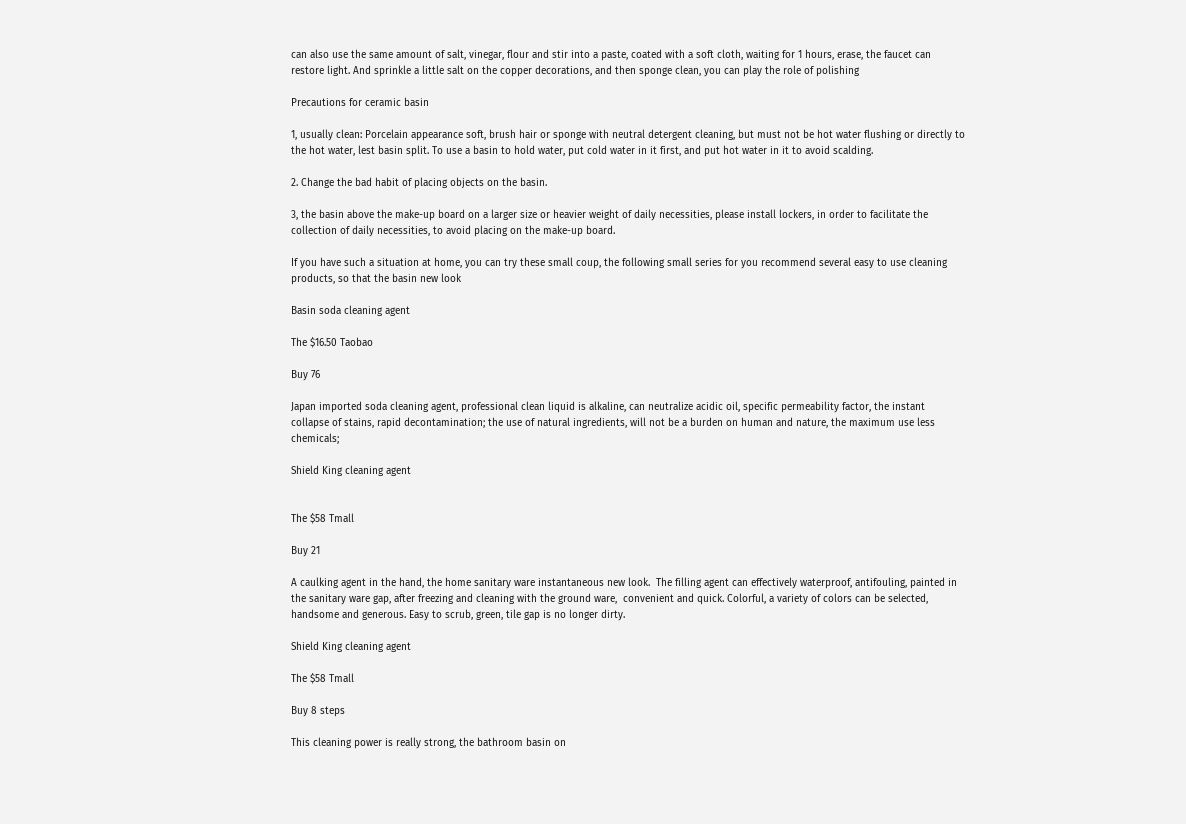can also use the same amount of salt, vinegar, flour and stir into a paste, coated with a soft cloth, waiting for 1 hours, erase, the faucet can restore light. And sprinkle a little salt on the copper decorations, and then sponge clean, you can play the role of polishing

Precautions for ceramic basin

1, usually clean: Porcelain appearance soft, brush hair or sponge with neutral detergent cleaning, but must not be hot water flushing or directly to the hot water, lest basin split. To use a basin to hold water, put cold water in it first, and put hot water in it to avoid scalding.

2. Change the bad habit of placing objects on the basin.

3, the basin above the make-up board on a larger size or heavier weight of daily necessities, please install lockers, in order to facilitate the collection of daily necessities, to avoid placing on the make-up board.

If you have such a situation at home, you can try these small coup, the following small series for you recommend several easy to use cleaning products, so that the basin new look

Basin soda cleaning agent

The $16.50 Taobao

Buy 76

Japan imported soda cleaning agent, professional clean liquid is alkaline, can neutralize acidic oil, specific permeability factor, the instant collapse of stains, rapid decontamination; the use of natural ingredients, will not be a burden on human and nature, the maximum use less chemicals;

Shield King cleaning agent


The $58 Tmall

Buy 21

A caulking agent in the hand, the home sanitary ware instantaneous new look.  The filling agent can effectively waterproof, antifouling, painted in  the sanitary ware gap, after freezing and cleaning with the ground ware,  convenient and quick. Colorful, a variety of colors can be selected, handsome and generous. Easy to scrub, green, tile gap is no longer dirty.

Shield King cleaning agent

The $58 Tmall

Buy 8 steps

This cleaning power is really strong, the bathroom basin on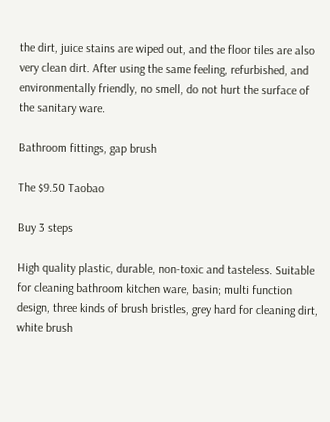the dirt, juice stains are wiped out, and the floor tiles are also very clean dirt. After using the same feeling, refurbished, and environmentally friendly, no smell, do not hurt the surface of the sanitary ware.

Bathroom fittings, gap brush

The $9.50 Taobao

Buy 3 steps

High quality plastic, durable, non-toxic and tasteless. Suitable for cleaning bathroom kitchen ware, basin; multi function design, three kinds of brush bristles, grey hard for cleaning dirt, white brush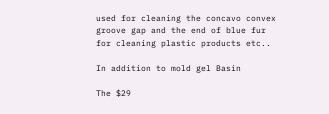used for cleaning the concavo convex groove gap and the end of blue fur for cleaning plastic products etc..

In addition to mold gel Basin

The $29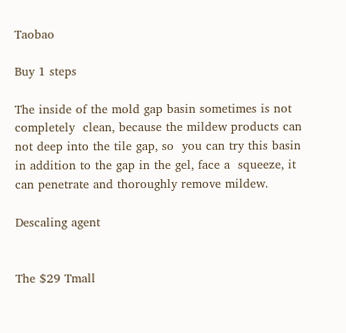Taobao

Buy 1 steps

The inside of the mold gap basin sometimes is not completely  clean, because the mildew products can not deep into the tile gap, so  you can try this basin in addition to the gap in the gel, face a  squeeze, it can penetrate and thoroughly remove mildew.

Descaling agent


The $29 Tmall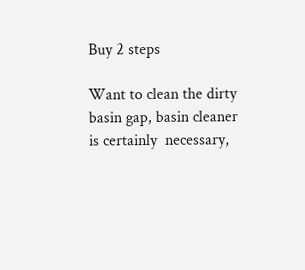Buy 2 steps

Want to clean the dirty basin gap, basin cleaner is certainly  necessary,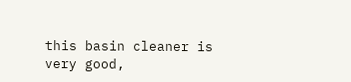this basin cleaner is very good,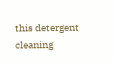this detergent cleaning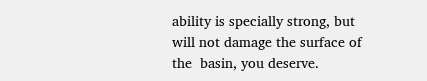ability is specially strong, but will not damage the surface of the  basin, you deserve.